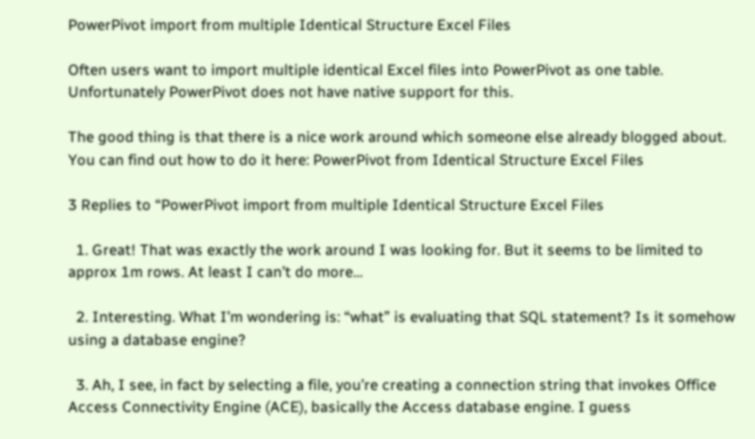PowerPivot import from multiple Identical Structure Excel Files

Often users want to import multiple identical Excel files into PowerPivot as one table. Unfortunately PowerPivot does not have native support for this.

The good thing is that there is a nice work around which someone else already blogged about. You can find out how to do it here: PowerPivot from Identical Structure Excel Files

3 Replies to “PowerPivot import from multiple Identical Structure Excel Files

  1. Great! That was exactly the work around I was looking for. But it seems to be limited to approx 1m rows. At least I can’t do more…

  2. Interesting. What I’m wondering is: “what” is evaluating that SQL statement? Is it somehow using a database engine?

  3. Ah, I see, in fact by selecting a file, you’re creating a connection string that invokes Office Access Connectivity Engine (ACE), basically the Access database engine. I guess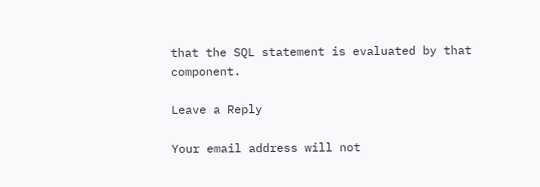that the SQL statement is evaluated by that component.

Leave a Reply

Your email address will not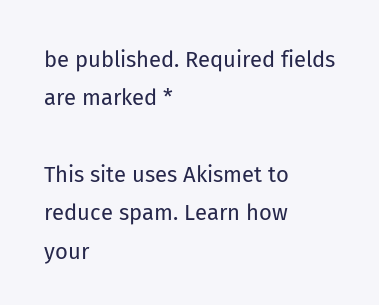be published. Required fields are marked *

This site uses Akismet to reduce spam. Learn how your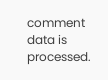comment data is processed.